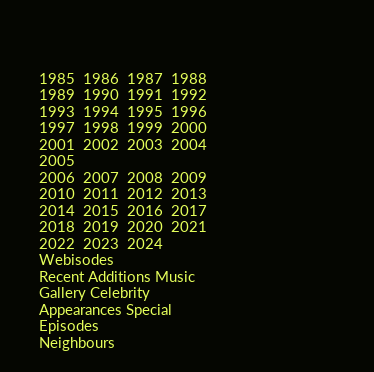1985  1986  1987  1988  1989  1990  1991  1992  1993  1994  1995  1996  1997  1998  1999  2000  2001  2002  2003  2004  2005
2006  2007  2008  2009  2010  2011  2012  2013  2014  2015  2016  2017  2018  2019  2020  2021  2022  2023  2024  Webisodes
Recent Additions Music Gallery Celebrity Appearances Special Episodes
Neighbours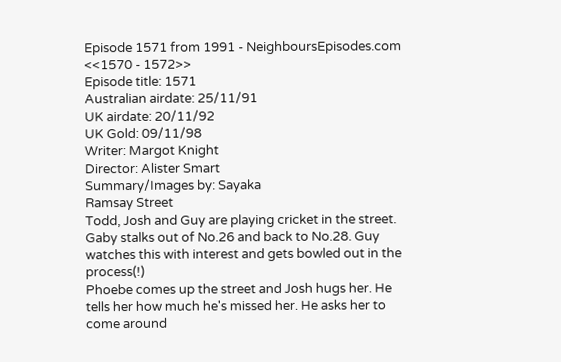Episode 1571 from 1991 - NeighboursEpisodes.com
<<1570 - 1572>>
Episode title: 1571
Australian airdate: 25/11/91
UK airdate: 20/11/92
UK Gold: 09/11/98
Writer: Margot Knight
Director: Alister Smart
Summary/Images by: Sayaka
Ramsay Street
Todd, Josh and Guy are playing cricket in the street. Gaby stalks out of No.26 and back to No.28. Guy watches this with interest and gets bowled out in the process(!)
Phoebe comes up the street and Josh hugs her. He tells her how much he's missed her. He asks her to come around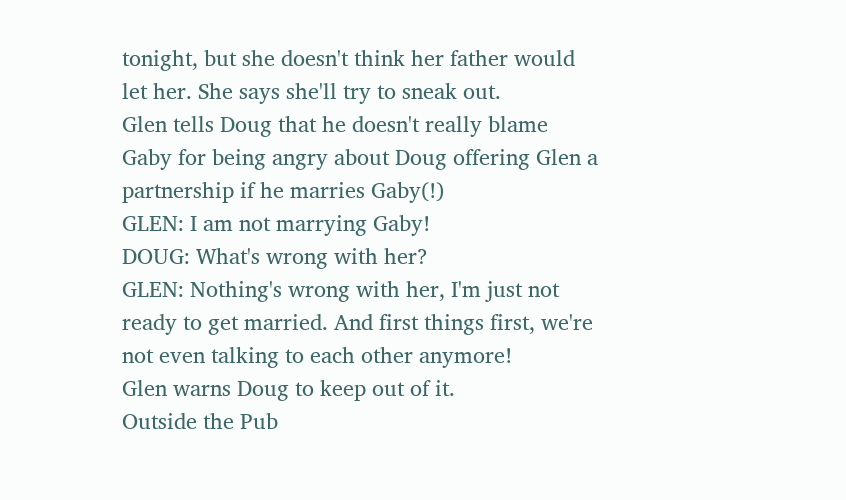tonight, but she doesn't think her father would let her. She says she'll try to sneak out.
Glen tells Doug that he doesn't really blame Gaby for being angry about Doug offering Glen a partnership if he marries Gaby(!)
GLEN: I am not marrying Gaby!
DOUG: What's wrong with her?
GLEN: Nothing's wrong with her, I'm just not ready to get married. And first things first, we're not even talking to each other anymore!
Glen warns Doug to keep out of it.
Outside the Pub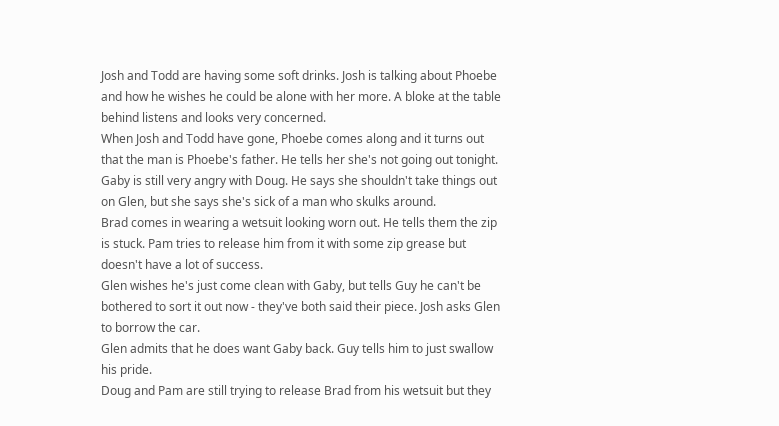Josh and Todd are having some soft drinks. Josh is talking about Phoebe and how he wishes he could be alone with her more. A bloke at the table behind listens and looks very concerned.
When Josh and Todd have gone, Phoebe comes along and it turns out that the man is Phoebe's father. He tells her she's not going out tonight.
Gaby is still very angry with Doug. He says she shouldn't take things out on Glen, but she says she's sick of a man who skulks around.
Brad comes in wearing a wetsuit looking worn out. He tells them the zip is stuck. Pam tries to release him from it with some zip grease but doesn't have a lot of success.
Glen wishes he's just come clean with Gaby, but tells Guy he can't be bothered to sort it out now - they've both said their piece. Josh asks Glen to borrow the car.
Glen admits that he does want Gaby back. Guy tells him to just swallow his pride.
Doug and Pam are still trying to release Brad from his wetsuit but they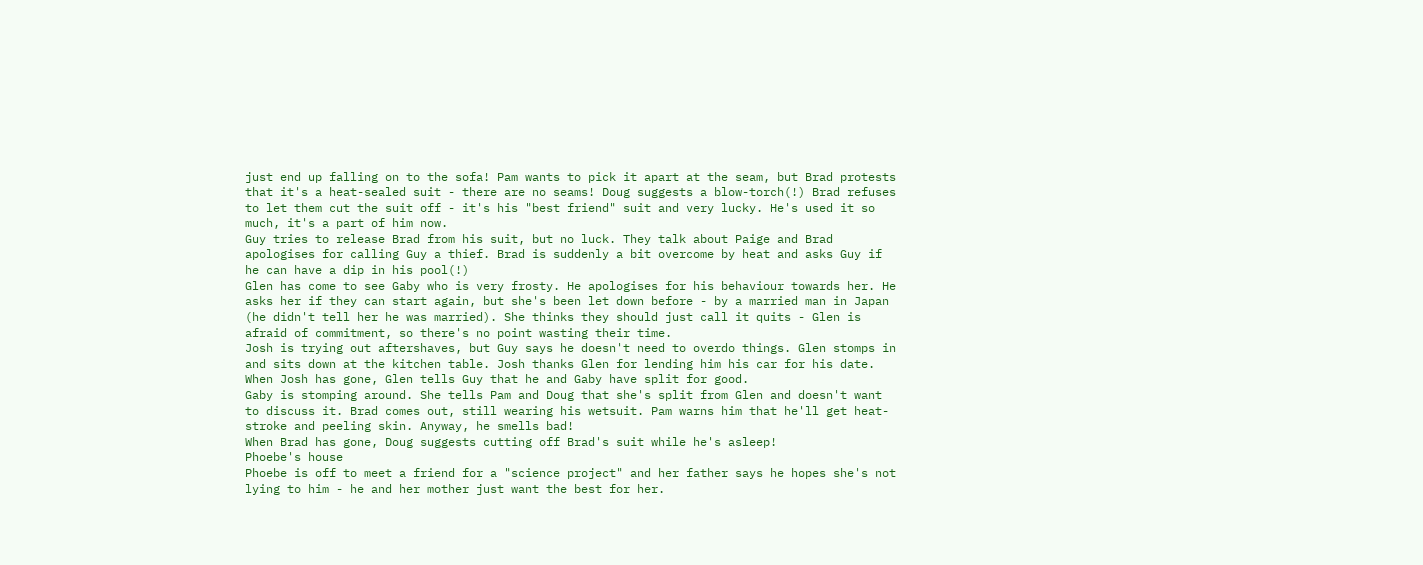just end up falling on to the sofa! Pam wants to pick it apart at the seam, but Brad protests that it's a heat-sealed suit - there are no seams! Doug suggests a blow-torch(!) Brad refuses to let them cut the suit off - it's his "best friend" suit and very lucky. He's used it so much, it's a part of him now.
Guy tries to release Brad from his suit, but no luck. They talk about Paige and Brad apologises for calling Guy a thief. Brad is suddenly a bit overcome by heat and asks Guy if he can have a dip in his pool(!)
Glen has come to see Gaby who is very frosty. He apologises for his behaviour towards her. He asks her if they can start again, but she's been let down before - by a married man in Japan (he didn't tell her he was married). She thinks they should just call it quits - Glen is afraid of commitment, so there's no point wasting their time.
Josh is trying out aftershaves, but Guy says he doesn't need to overdo things. Glen stomps in and sits down at the kitchen table. Josh thanks Glen for lending him his car for his date.
When Josh has gone, Glen tells Guy that he and Gaby have split for good.
Gaby is stomping around. She tells Pam and Doug that she's split from Glen and doesn't want to discuss it. Brad comes out, still wearing his wetsuit. Pam warns him that he'll get heat-stroke and peeling skin. Anyway, he smells bad!
When Brad has gone, Doug suggests cutting off Brad's suit while he's asleep!
Phoebe's house
Phoebe is off to meet a friend for a "science project" and her father says he hopes she's not lying to him - he and her mother just want the best for her.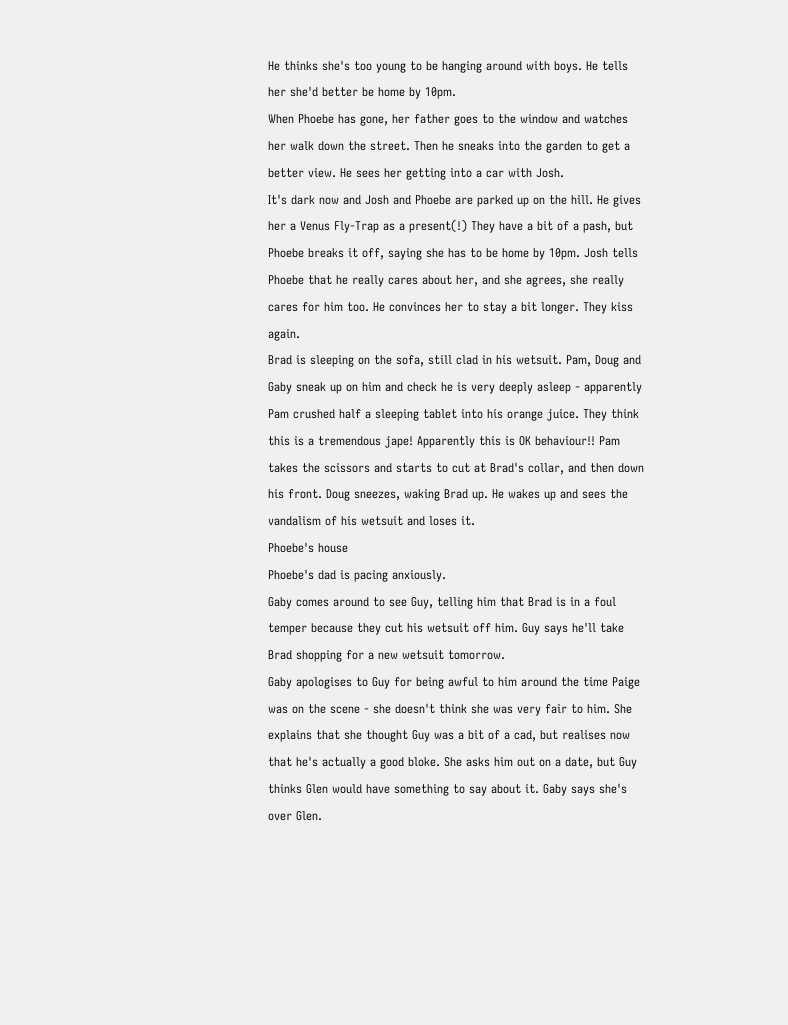He thinks she's too young to be hanging around with boys. He tells her she'd better be home by 10pm.
When Phoebe has gone, her father goes to the window and watches her walk down the street. Then he sneaks into the garden to get a better view. He sees her getting into a car with Josh.
It's dark now and Josh and Phoebe are parked up on the hill. He gives her a Venus Fly-Trap as a present(!) They have a bit of a pash, but Phoebe breaks it off, saying she has to be home by 10pm. Josh tells Phoebe that he really cares about her, and she agrees, she really cares for him too. He convinces her to stay a bit longer. They kiss again.
Brad is sleeping on the sofa, still clad in his wetsuit. Pam, Doug and Gaby sneak up on him and check he is very deeply asleep - apparently Pam crushed half a sleeping tablet into his orange juice. They think this is a tremendous jape! Apparently this is OK behaviour!! Pam takes the scissors and starts to cut at Brad's collar, and then down his front. Doug sneezes, waking Brad up. He wakes up and sees the vandalism of his wetsuit and loses it.
Phoebe's house
Phoebe's dad is pacing anxiously.
Gaby comes around to see Guy, telling him that Brad is in a foul temper because they cut his wetsuit off him. Guy says he'll take Brad shopping for a new wetsuit tomorrow.
Gaby apologises to Guy for being awful to him around the time Paige was on the scene - she doesn't think she was very fair to him. She explains that she thought Guy was a bit of a cad, but realises now that he's actually a good bloke. She asks him out on a date, but Guy thinks Glen would have something to say about it. Gaby says she's over Glen.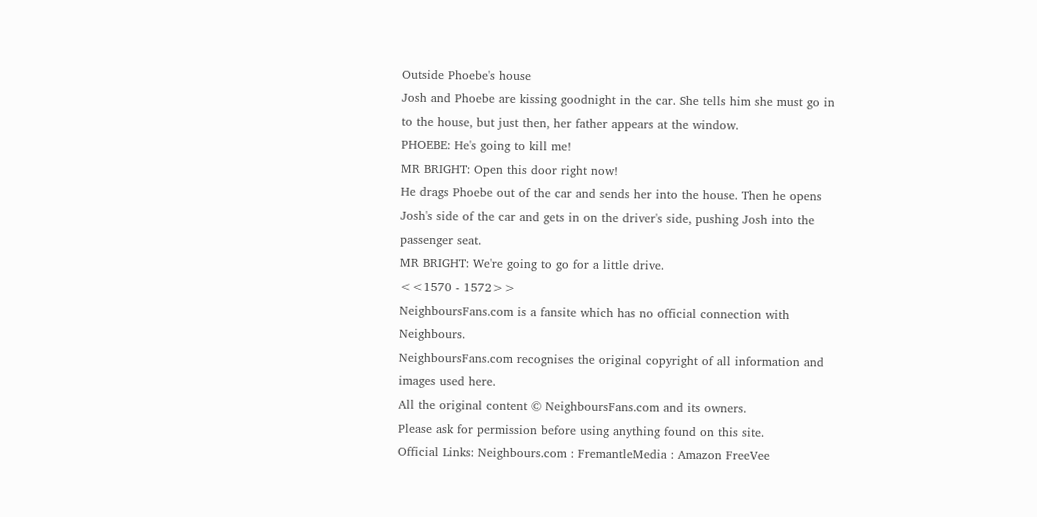Outside Phoebe's house
Josh and Phoebe are kissing goodnight in the car. She tells him she must go in to the house, but just then, her father appears at the window.
PHOEBE: He's going to kill me!
MR BRIGHT: Open this door right now!
He drags Phoebe out of the car and sends her into the house. Then he opens Josh's side of the car and gets in on the driver's side, pushing Josh into the passenger seat.
MR BRIGHT: We're going to go for a little drive.
<<1570 - 1572>>
NeighboursFans.com is a fansite which has no official connection with Neighbours.
NeighboursFans.com recognises the original copyright of all information and images used here.
All the original content © NeighboursFans.com and its owners.
Please ask for permission before using anything found on this site.
Official Links: Neighbours.com : FremantleMedia : Amazon FreeVee